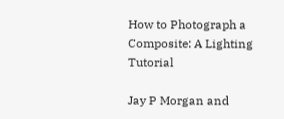How to Photograph a Composite: A Lighting Tutorial

Jay P Morgan and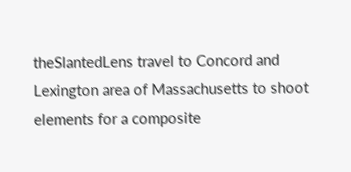theSlantedLens travel to Concord and Lexington area of Massachusetts to shoot elements for a composite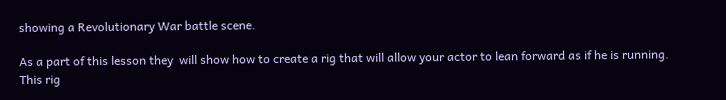showing a Revolutionary War battle scene.

As a part of this lesson they  will show how to create a rig that will allow your actor to lean forward as if he is running. This rig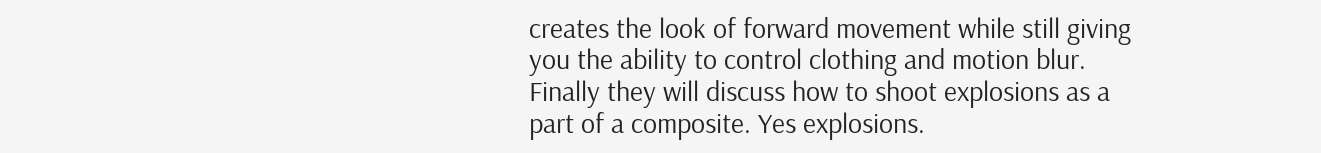creates the look of forward movement while still giving you the ability to control clothing and motion blur. Finally they will discuss how to shoot explosions as a part of a composite. Yes explosions.